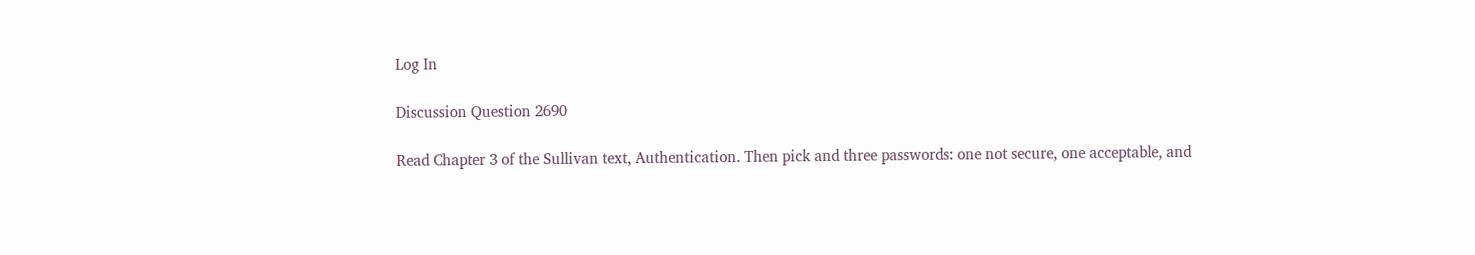Log In

Discussion Question 2690

Read Chapter 3 of the Sullivan text, Authentication. Then pick and three passwords: one not secure, one acceptable, and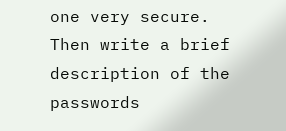one very secure. Then write a brief description of the passwords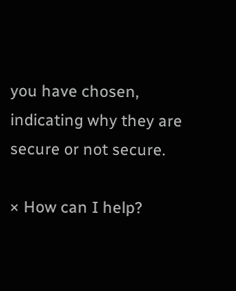you have chosen, indicating why they are secure or not secure.

× How can I help?